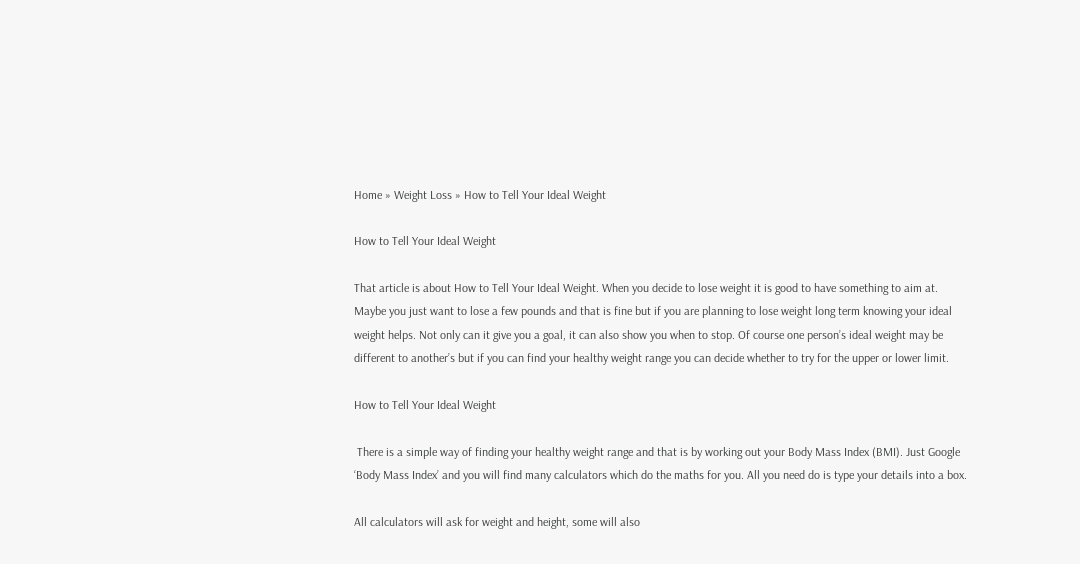Home » Weight Loss » How to Tell Your Ideal Weight

How to Tell Your Ideal Weight

That article is about How to Tell Your Ideal Weight. When you decide to lose weight it is good to have something to aim at. Maybe you just want to lose a few pounds and that is fine but if you are planning to lose weight long term knowing your ideal weight helps. Not only can it give you a goal, it can also show you when to stop. Of course one person’s ideal weight may be different to another’s but if you can find your healthy weight range you can decide whether to try for the upper or lower limit.

How to Tell Your Ideal Weight

 There is a simple way of finding your healthy weight range and that is by working out your Body Mass Index (BMI). Just Google ‘Body Mass Index’ and you will find many calculators which do the maths for you. All you need do is type your details into a box.

All calculators will ask for weight and height, some will also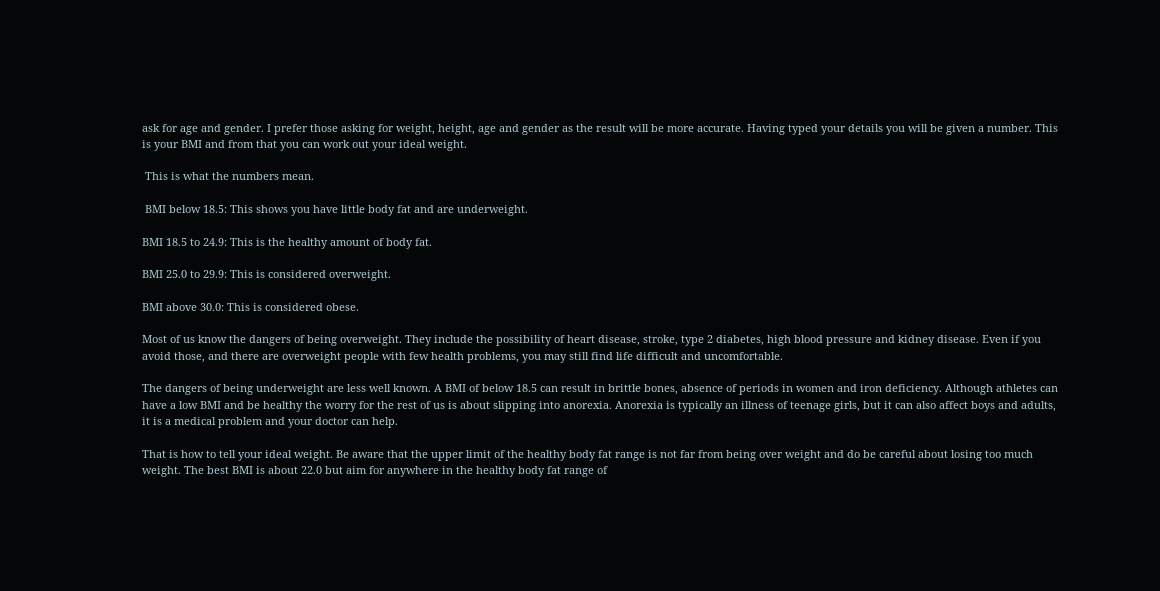ask for age and gender. I prefer those asking for weight, height, age and gender as the result will be more accurate. Having typed your details you will be given a number. This is your BMI and from that you can work out your ideal weight.

 This is what the numbers mean.

 BMI below 18.5: This shows you have little body fat and are underweight.

BMI 18.5 to 24.9: This is the healthy amount of body fat.

BMI 25.0 to 29.9: This is considered overweight.

BMI above 30.0: This is considered obese.

Most of us know the dangers of being overweight. They include the possibility of heart disease, stroke, type 2 diabetes, high blood pressure and kidney disease. Even if you avoid those, and there are overweight people with few health problems, you may still find life difficult and uncomfortable.

The dangers of being underweight are less well known. A BMI of below 18.5 can result in brittle bones, absence of periods in women and iron deficiency. Although athletes can have a low BMI and be healthy the worry for the rest of us is about slipping into anorexia. Anorexia is typically an illness of teenage girls, but it can also affect boys and adults, it is a medical problem and your doctor can help.

That is how to tell your ideal weight. Be aware that the upper limit of the healthy body fat range is not far from being over weight and do be careful about losing too much weight. The best BMI is about 22.0 but aim for anywhere in the healthy body fat range of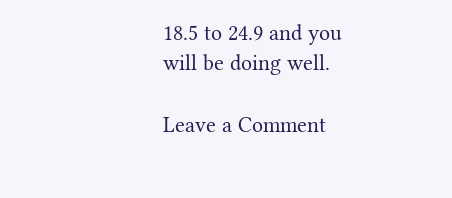18.5 to 24.9 and you will be doing well.

Leave a Comment